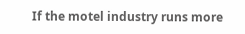If the motel industry runs more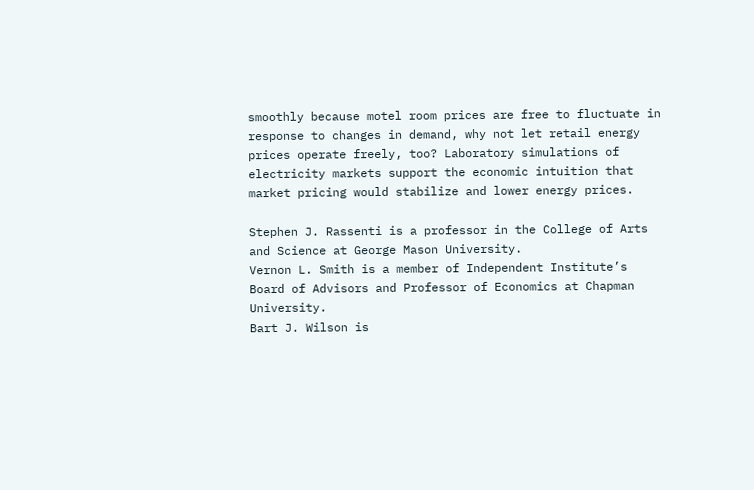smoothly because motel room prices are free to fluctuate in response to changes in demand, why not let retail energy prices operate freely, too? Laboratory simulations of electricity markets support the economic intuition that market pricing would stabilize and lower energy prices.

Stephen J. Rassenti is a professor in the College of Arts and Science at George Mason University.
Vernon L. Smith is a member of Independent Institute’s Board of Advisors and Professor of Economics at Chapman University.
Bart J. Wilson is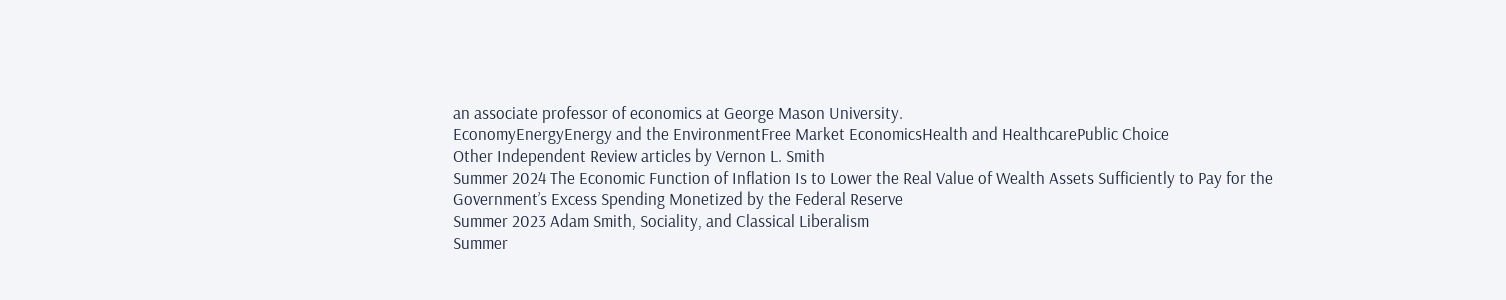an associate professor of economics at George Mason University.
EconomyEnergyEnergy and the EnvironmentFree Market EconomicsHealth and HealthcarePublic Choice
Other Independent Review articles by Vernon L. Smith
Summer 2024 The Economic Function of Inflation Is to Lower the Real Value of Wealth Assets Sufficiently to Pay for the Government’s Excess Spending Monetized by the Federal Reserve
Summer 2023 Adam Smith, Sociality, and Classical Liberalism
Summer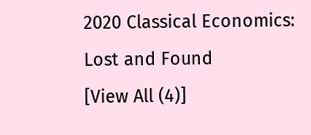2020 Classical Economics: Lost and Found
[View All (4)]